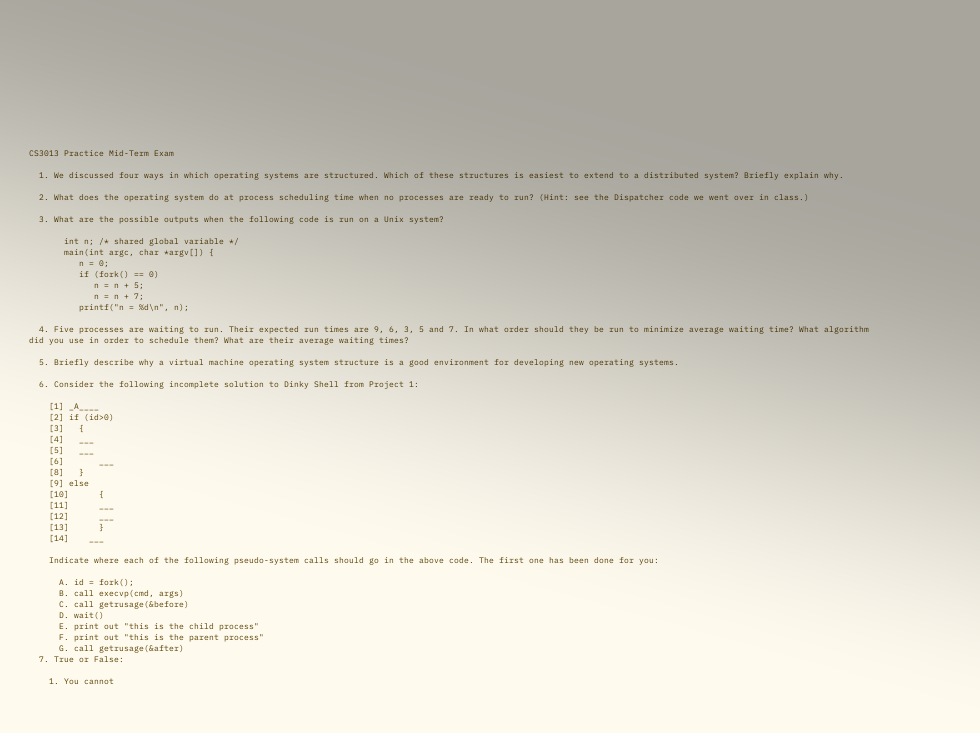CS3013 Practice Mid-Term Exam

  1. We discussed four ways in which operating systems are structured. Which of these structures is easiest to extend to a distributed system? Briefly explain why.

  2. What does the operating system do at process scheduling time when no processes are ready to run? (Hint: see the Dispatcher code we went over in class.)

  3. What are the possible outputs when the following code is run on a Unix system?

       int n; /* shared global variable */
       main(int argc, char *argv[]) {
          n = 0;
          if (fork() == 0)
             n = n + 5;
             n = n + 7;
          printf("n = %d\n", n);

  4. Five processes are waiting to run. Their expected run times are 9, 6, 3, 5 and 7. In what order should they be run to minimize average waiting time? What algorithm did you use in order to schedule them? What are their average waiting times?

  5. Briefly describe why a virtual machine operating system structure is a good environment for developing new operating systems.

  6. Consider the following incomplete solution to Dinky Shell from Project 1:

    [1] _A____
    [2] if (id>0)
    [3]   {
    [4]   ___
    [5]   ___
    [6]       ___
    [8]   }
    [9] else
    [10]      {
    [11]      ___
    [12]      ___
    [13]      }
    [14]    ___

    Indicate where each of the following pseudo-system calls should go in the above code. The first one has been done for you:

      A. id = fork();
      B. call execvp(cmd, args)
      C. call getrusage(&before)
      D. wait()
      E. print out "this is the child process"
      F. print out "this is the parent process"
      G. call getrusage(&after)
  7. True or False:

    1. You cannot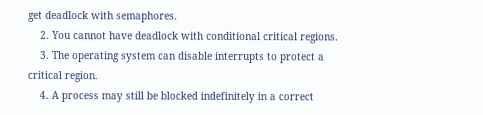get deadlock with semaphores.
    2. You cannot have deadlock with conditional critical regions.
    3. The operating system can disable interrupts to protect a critical region.
    4. A process may still be blocked indefinitely in a correct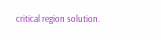critical region solution.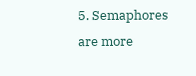5. Semaphores are more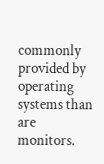commonly provided by operating systems than are monitors.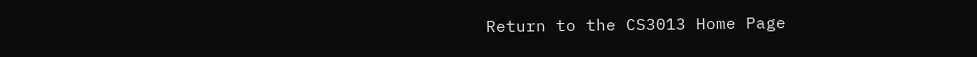Return to the CS3013 Home Page